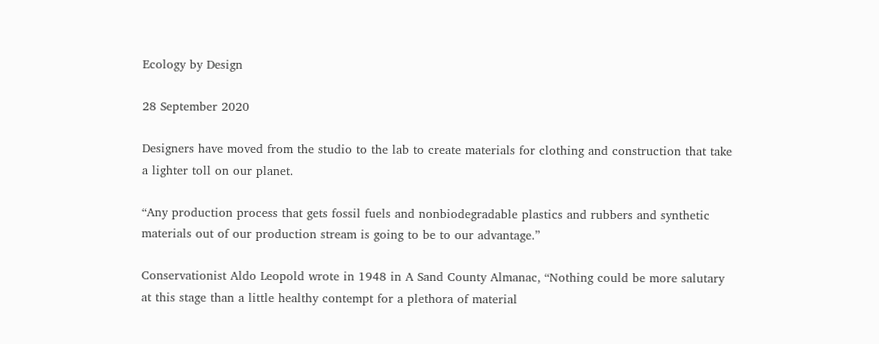Ecology by Design

28 September 2020

Designers have moved from the studio to the lab to create materials for clothing and construction that take a lighter toll on our planet.

“Any production process that gets fossil fuels and nonbiodegradable plastics and rubbers and synthetic materials out of our production stream is going to be to our advantage.”

Conservationist Aldo Leopold wrote in 1948 in A Sand County Almanac, “Nothing could be more salutary at this stage than a little healthy contempt for a plethora of material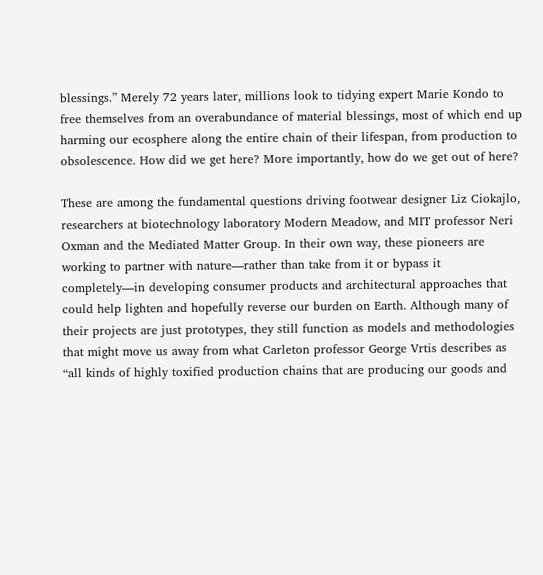blessings.” Merely 72 years later, millions look to tidying expert Marie Kondo to free themselves from an overabundance of material blessings, most of which end up harming our ecosphere along the entire chain of their lifespan, from production to obsolescence. How did we get here? More importantly, how do we get out of here?

These are among the fundamental questions driving footwear designer Liz Ciokajlo, researchers at biotechnology laboratory Modern Meadow, and MIT professor Neri Oxman and the Mediated Matter Group. In their own way, these pioneers are working to partner with nature—rather than take from it or bypass it completely—in developing consumer products and architectural approaches that could help lighten and hopefully reverse our burden on Earth. Although many of their projects are just prototypes, they still function as models and methodologies that might move us away from what Carleton professor George Vrtis describes as “all kinds of highly toxified production chains that are producing our goods and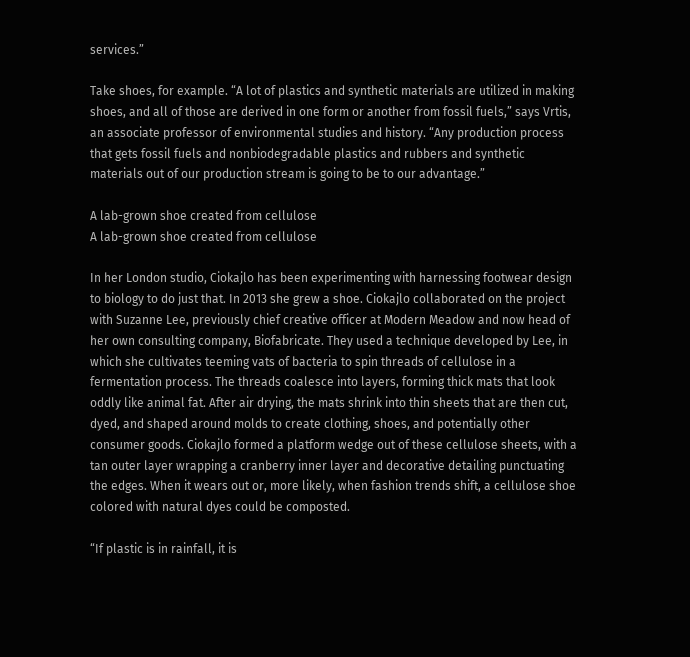services.”

Take shoes, for example. “A lot of plastics and synthetic materials are utilized in making shoes, and all of those are derived in one form or another from fossil fuels,” says Vrtis, an associate professor of environmental studies and history. “Any production process that gets fossil fuels and nonbiodegradable plastics and rubbers and synthetic materials out of our production stream is going to be to our advantage.”

A lab-grown shoe created from cellulose
A lab-grown shoe created from cellulose

In her London studio, Ciokajlo has been experimenting with harnessing footwear design to biology to do just that. In 2013 she grew a shoe. Ciokajlo collaborated on the project with Suzanne Lee, previously chief creative officer at Modern Meadow and now head of her own consulting company, Biofabricate. They used a technique developed by Lee, in which she cultivates teeming vats of bacteria to spin threads of cellulose in a fermentation process. The threads coalesce into layers, forming thick mats that look oddly like animal fat. After air drying, the mats shrink into thin sheets that are then cut, dyed, and shaped around molds to create clothing, shoes, and potentially other consumer goods. Ciokajlo formed a platform wedge out of these cellulose sheets, with a tan outer layer wrapping a cranberry inner layer and decorative detailing punctuating the edges. When it wears out or, more likely, when fashion trends shift, a cellulose shoe colored with natural dyes could be composted.

“If plastic is in rainfall, it is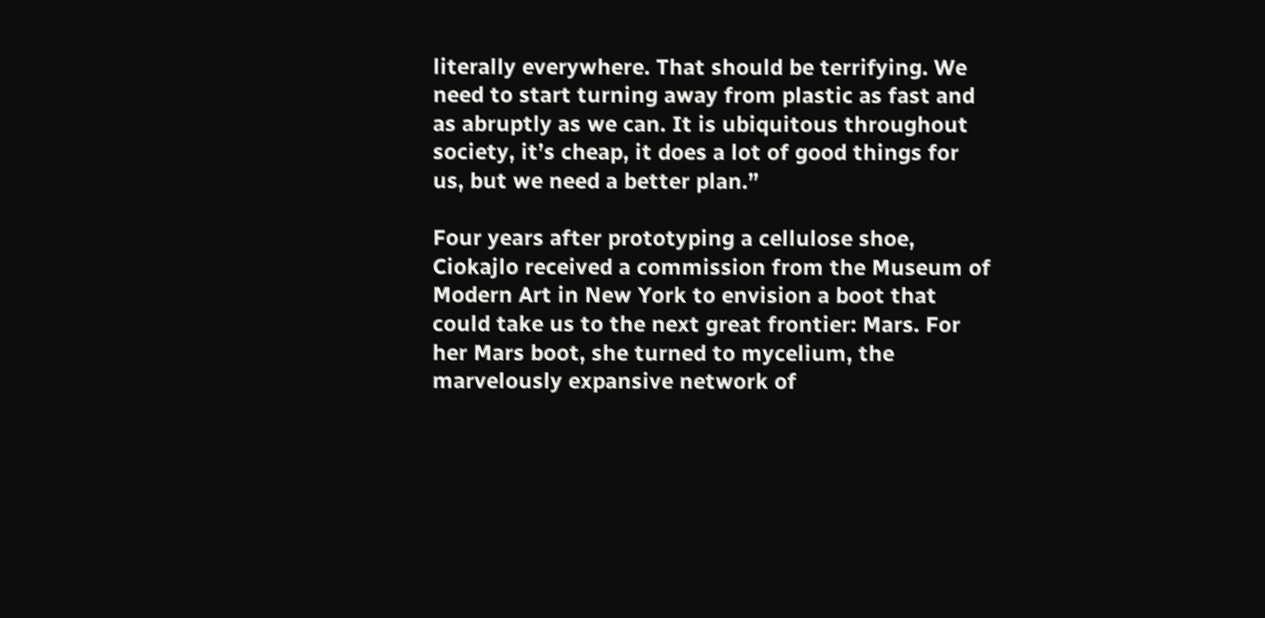literally everywhere. That should be terrifying. We need to start turning away from plastic as fast and as abruptly as we can. It is ubiquitous throughout society, it’s cheap, it does a lot of good things for us, but we need a better plan.”

Four years after prototyping a cellulose shoe, Ciokajlo received a commission from the Museum of Modern Art in New York to envision a boot that could take us to the next great frontier: Mars. For her Mars boot, she turned to mycelium, the marvelously expansive network of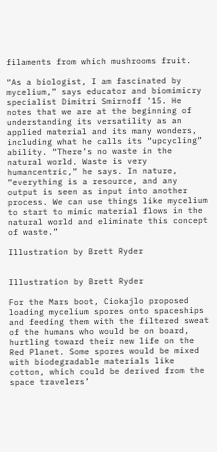filaments from which mushrooms fruit.

“As a biologist, I am fascinated by mycelium,” says educator and biomimicry specialist Dimitri Smirnoff ’15. He notes that we are at the beginning of understanding its versatility as an applied material and its many wonders, including what he calls its “upcycling” ability. “There’s no waste in the natural world. Waste is very humancentric,” he says. In nature, “everything is a resource, and any output is seen as input into another process. We can use things like mycelium to start to mimic material flows in the natural world and eliminate this concept of waste.”

Illustration by Brett Ryder


Illustration by Brett Ryder

For the Mars boot, Ciokajlo proposed loading mycelium spores onto spaceships and feeding them with the filtered sweat of the humans who would be on board, hurtling toward their new life on the Red Planet. Some spores would be mixed with biodegradable materials like cotton, which could be derived from the space travelers’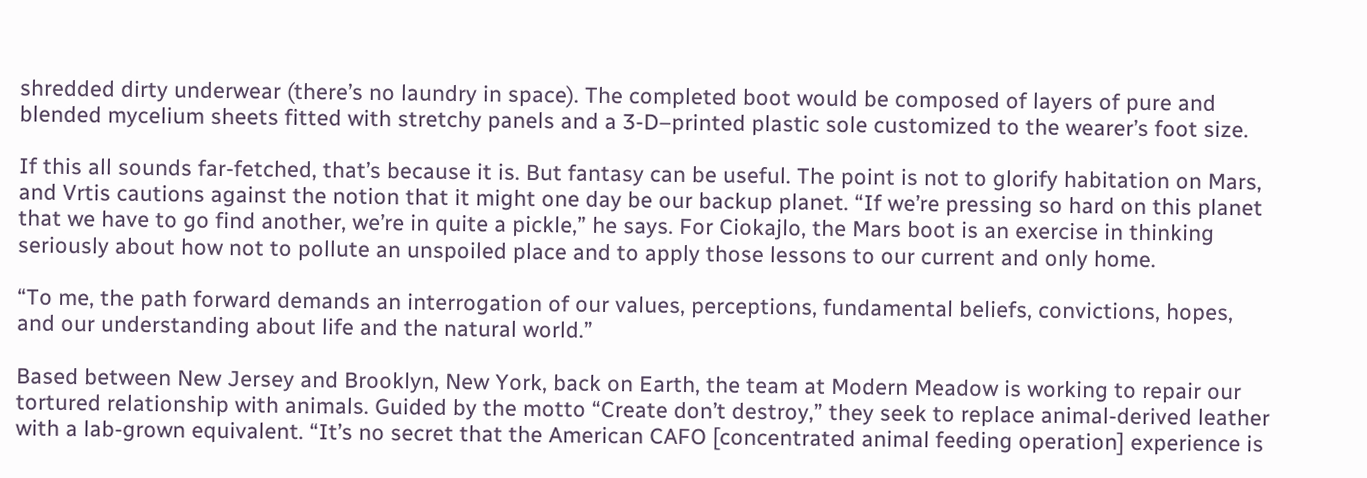shredded dirty underwear (there’s no laundry in space). The completed boot would be composed of layers of pure and blended mycelium sheets fitted with stretchy panels and a 3-D–printed plastic sole customized to the wearer’s foot size.

If this all sounds far-fetched, that’s because it is. But fantasy can be useful. The point is not to glorify habitation on Mars, and Vrtis cautions against the notion that it might one day be our backup planet. “If we’re pressing so hard on this planet that we have to go find another, we’re in quite a pickle,” he says. For Ciokajlo, the Mars boot is an exercise in thinking seriously about how not to pollute an unspoiled place and to apply those lessons to our current and only home.

“To me, the path forward demands an interrogation of our values, perceptions, fundamental beliefs, convictions, hopes, and our understanding about life and the natural world.”

Based between New Jersey and Brooklyn, New York, back on Earth, the team at Modern Meadow is working to repair our tortured relationship with animals. Guided by the motto “Create don’t destroy,” they seek to replace animal-derived leather with a lab-grown equivalent. “It’s no secret that the American CAFO [concentrated animal feeding operation] experience is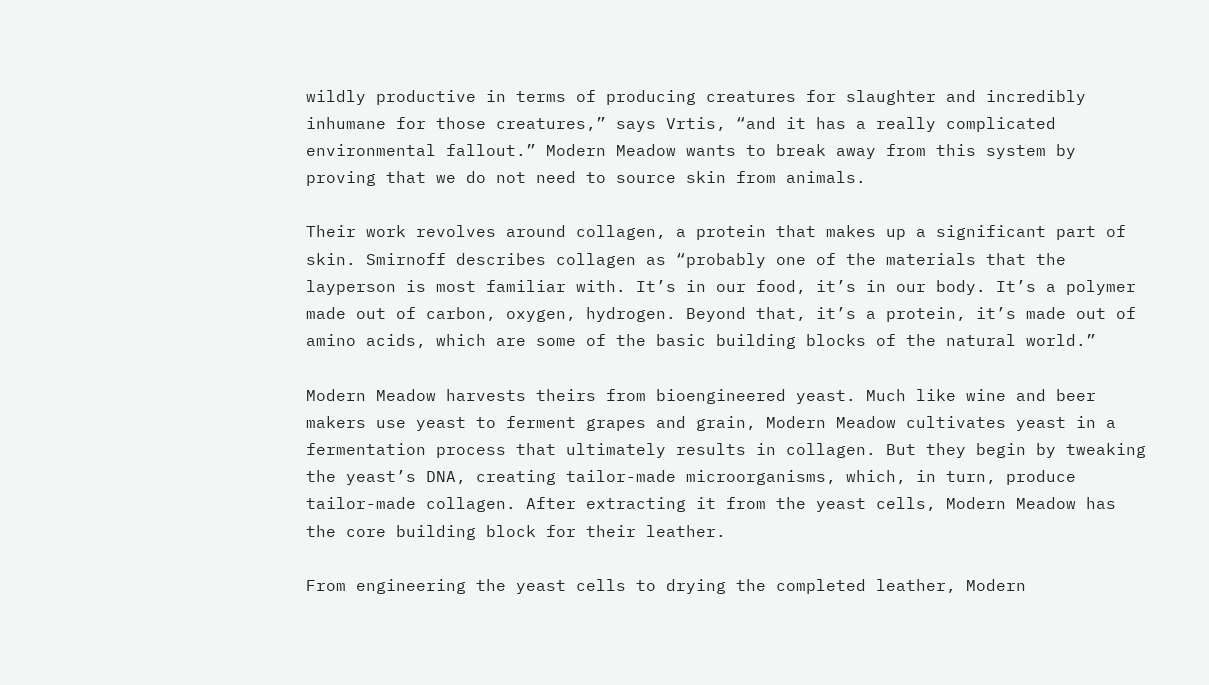wildly productive in terms of producing creatures for slaughter and incredibly inhumane for those creatures,” says Vrtis, “and it has a really complicated environmental fallout.” Modern Meadow wants to break away from this system by proving that we do not need to source skin from animals.

Their work revolves around collagen, a protein that makes up a significant part of skin. Smirnoff describes collagen as “probably one of the materials that the layperson is most familiar with. It’s in our food, it’s in our body. It’s a polymer made out of carbon, oxygen, hydrogen. Beyond that, it’s a protein, it’s made out of amino acids, which are some of the basic building blocks of the natural world.”

Modern Meadow harvests theirs from bioengineered yeast. Much like wine and beer makers use yeast to ferment grapes and grain, Modern Meadow cultivates yeast in a fermentation process that ultimately results in collagen. But they begin by tweaking the yeast’s DNA, creating tailor-made microorganisms, which, in turn, produce tailor-made collagen. After extracting it from the yeast cells, Modern Meadow has the core building block for their leather.

From engineering the yeast cells to drying the completed leather, Modern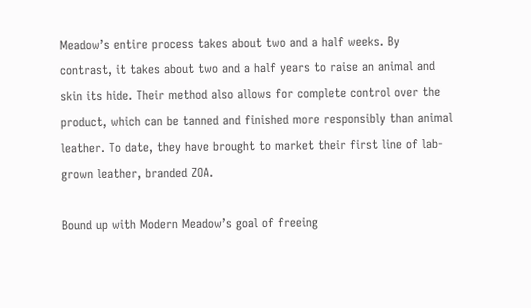Meadow’s entire process takes about two and a half weeks. By contrast, it takes about two and a half years to raise an animal and skin its hide. Their method also allows for complete control over the product, which can be tanned and finished more responsibly than animal leather. To date, they have brought to market their first line of lab-grown leather, branded ZOA.

Bound up with Modern Meadow’s goal of freeing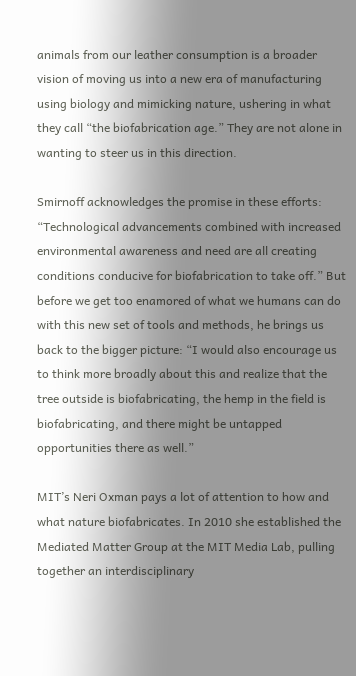animals from our leather consumption is a broader vision of moving us into a new era of manufacturing using biology and mimicking nature, ushering in what they call “the biofabrication age.” They are not alone in wanting to steer us in this direction.

Smirnoff acknowledges the promise in these efforts: “Technological advancements combined with increased environmental awareness and need are all creating conditions conducive for biofabrication to take off.” But before we get too enamored of what we humans can do with this new set of tools and methods, he brings us back to the bigger picture: “I would also encourage us to think more broadly about this and realize that the tree outside is biofabricating, the hemp in the field is biofabricating, and there might be untapped opportunities there as well.”

MIT’s Neri Oxman pays a lot of attention to how and what nature biofabricates. In 2010 she established the Mediated Matter Group at the MIT Media Lab, pulling together an interdisciplinary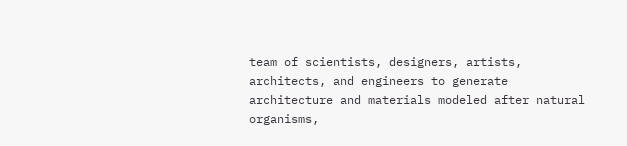team of scientists, designers, artists, architects, and engineers to generate architecture and materials modeled after natural organisms,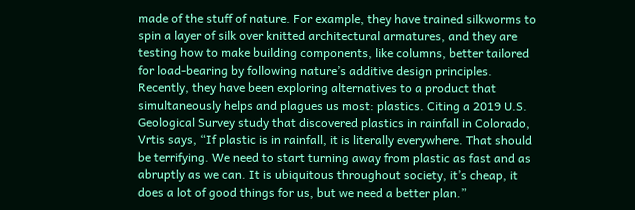made of the stuff of nature. For example, they have trained silkworms to spin a layer of silk over knitted architectural armatures, and they are testing how to make building components, like columns, better tailored for load-bearing by following nature’s additive design principles. Recently, they have been exploring alternatives to a product that simultaneously helps and plagues us most: plastics. Citing a 2019 U.S. Geological Survey study that discovered plastics in rainfall in Colorado, Vrtis says, “If plastic is in rainfall, it is literally everywhere. That should be terrifying. We need to start turning away from plastic as fast and as abruptly as we can. It is ubiquitous throughout society, it’s cheap, it does a lot of good things for us, but we need a better plan.”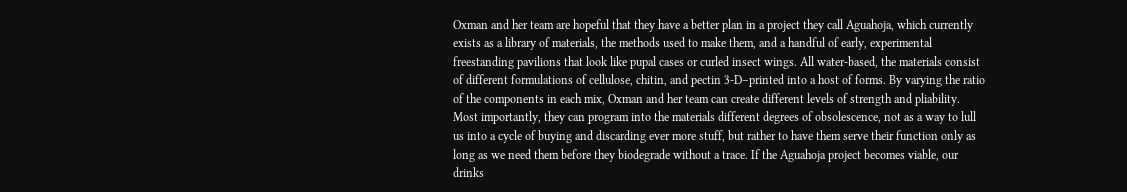Oxman and her team are hopeful that they have a better plan in a project they call Aguahoja, which currently exists as a library of materials, the methods used to make them, and a handful of early, experimental freestanding pavilions that look like pupal cases or curled insect wings. All water-based, the materials consist of different formulations of cellulose, chitin, and pectin 3-D–printed into a host of forms. By varying the ratio of the components in each mix, Oxman and her team can create different levels of strength and pliability. Most importantly, they can program into the materials different degrees of obsolescence, not as a way to lull us into a cycle of buying and discarding ever more stuff, but rather to have them serve their function only as long as we need them before they biodegrade without a trace. If the Aguahoja project becomes viable, our drinks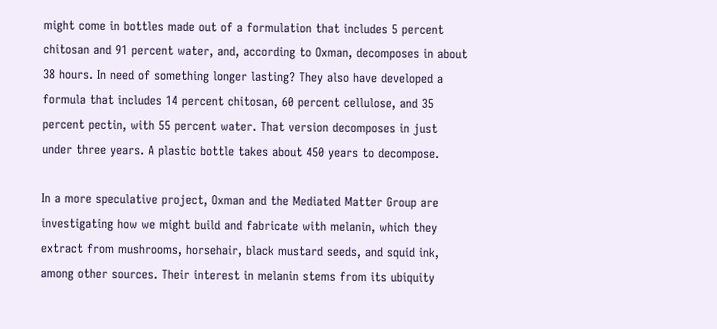might come in bottles made out of a formulation that includes 5 percent chitosan and 91 percent water, and, according to Oxman, decomposes in about 38 hours. In need of something longer lasting? They also have developed a formula that includes 14 percent chitosan, 60 percent cellulose, and 35 percent pectin, with 55 percent water. That version decomposes in just under three years. A plastic bottle takes about 450 years to decompose.

In a more speculative project, Oxman and the Mediated Matter Group are investigating how we might build and fabricate with melanin, which they extract from mushrooms, horsehair, black mustard seeds, and squid ink, among other sources. Their interest in melanin stems from its ubiquity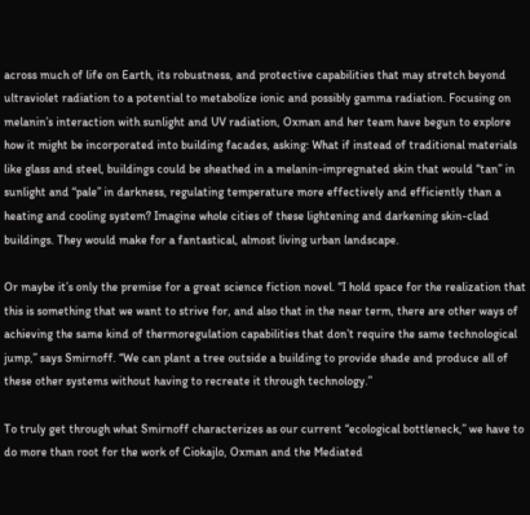across much of life on Earth, its robustness, and protective capabilities that may stretch beyond ultraviolet radiation to a potential to metabolize ionic and possibly gamma radiation. Focusing on melanin’s interaction with sunlight and UV radiation, Oxman and her team have begun to explore how it might be incorporated into building facades, asking: What if instead of traditional materials like glass and steel, buildings could be sheathed in a melanin-impregnated skin that would “tan” in sunlight and “pale” in darkness, regulating temperature more effectively and efficiently than a heating and cooling system? Imagine whole cities of these lightening and darkening skin-clad buildings. They would make for a fantastical, almost living urban landscape.

Or maybe it’s only the premise for a great science fiction novel. “I hold space for the realization that this is something that we want to strive for, and also that in the near term, there are other ways of achieving the same kind of thermoregulation capabilities that don’t require the same technological jump,” says Smirnoff. “We can plant a tree outside a building to provide shade and produce all of these other systems without having to recreate it through technology.”

To truly get through what Smirnoff characterizes as our current “ecological bottleneck,” we have to do more than root for the work of Ciokajlo, Oxman and the Mediated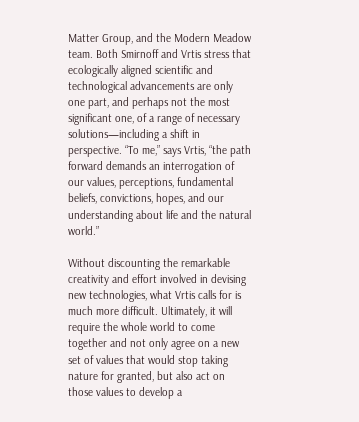Matter Group, and the Modern Meadow team. Both Smirnoff and Vrtis stress that ecologically aligned scientific and technological advancements are only one part, and perhaps not the most significant one, of a range of necessary solutions—including a shift in perspective. “To me,” says Vrtis, “the path forward demands an interrogation of our values, perceptions, fundamental beliefs, convictions, hopes, and our understanding about life and the natural world.”

Without discounting the remarkable creativity and effort involved in devising new technologies, what Vrtis calls for is much more difficult. Ultimately, it will require the whole world to come together and not only agree on a new set of values that would stop taking nature for granted, but also act on those values to develop a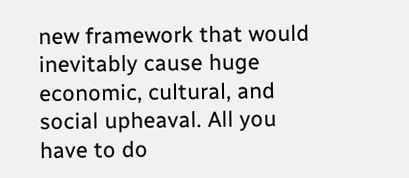new framework that would inevitably cause huge economic, cultural, and social upheaval. All you have to do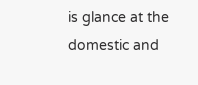is glance at the domestic and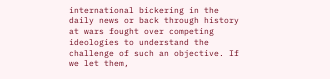international bickering in the daily news or back through history at wars fought over competing ideologies to understand the challenge of such an objective. If we let them,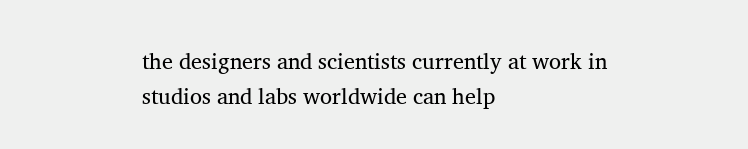the designers and scientists currently at work in studios and labs worldwide can help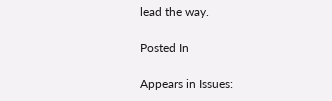lead the way.

Posted In

Appears in Issues: